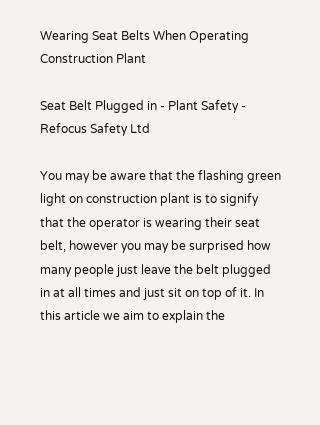Wearing Seat Belts When Operating Construction Plant

Seat Belt Plugged in - Plant Safety - Refocus Safety Ltd

You may be aware that the flashing green light on construction plant is to signify that the operator is wearing their seat belt, however you may be surprised how many people just leave the belt plugged in at all times and just sit on top of it. In this article we aim to explain the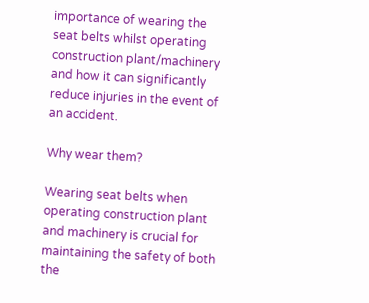importance of wearing the seat belts whilst operating construction plant/machinery and how it can significantly reduce injuries in the event of an accident.

Why wear them?

Wearing seat belts when operating construction plant and machinery is crucial for maintaining the safety of both the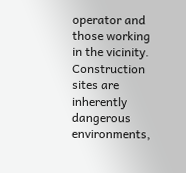operator and those working in the vicinity. Construction sites are inherently dangerous environments,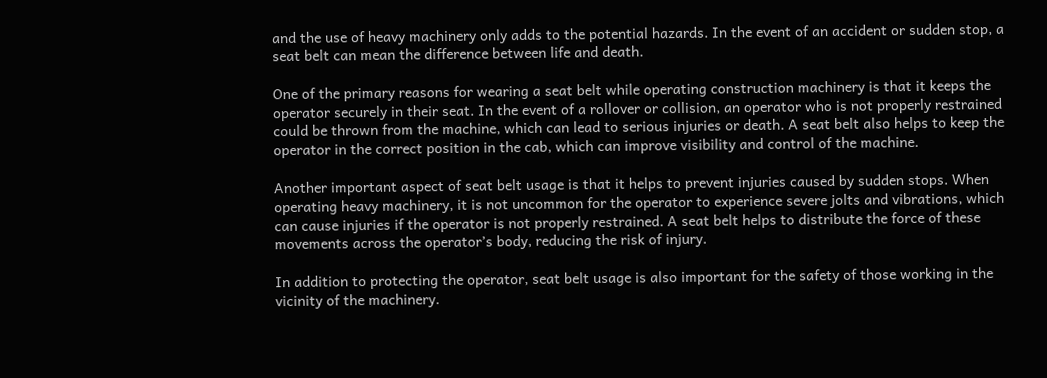and the use of heavy machinery only adds to the potential hazards. In the event of an accident or sudden stop, a seat belt can mean the difference between life and death.

One of the primary reasons for wearing a seat belt while operating construction machinery is that it keeps the operator securely in their seat. In the event of a rollover or collision, an operator who is not properly restrained could be thrown from the machine, which can lead to serious injuries or death. A seat belt also helps to keep the operator in the correct position in the cab, which can improve visibility and control of the machine.

Another important aspect of seat belt usage is that it helps to prevent injuries caused by sudden stops. When operating heavy machinery, it is not uncommon for the operator to experience severe jolts and vibrations, which can cause injuries if the operator is not properly restrained. A seat belt helps to distribute the force of these movements across the operator’s body, reducing the risk of injury.

In addition to protecting the operator, seat belt usage is also important for the safety of those working in the vicinity of the machinery.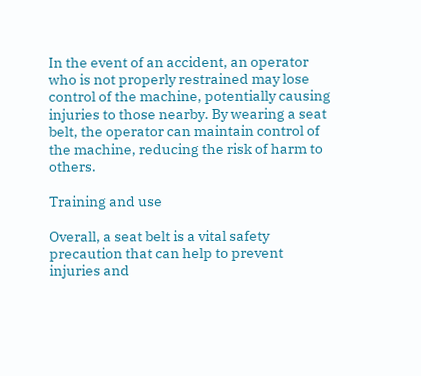In the event of an accident, an operator who is not properly restrained may lose control of the machine, potentially causing injuries to those nearby. By wearing a seat belt, the operator can maintain control of the machine, reducing the risk of harm to others.

Training and use

Overall, a seat belt is a vital safety precaution that can help to prevent injuries and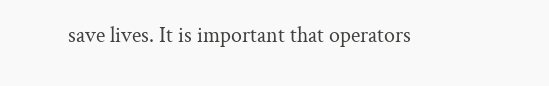save lives. It is important that operators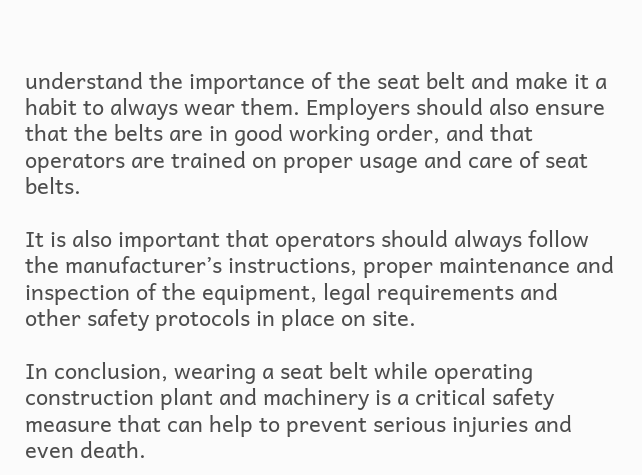understand the importance of the seat belt and make it a habit to always wear them. Employers should also ensure that the belts are in good working order, and that operators are trained on proper usage and care of seat belts.

It is also important that operators should always follow the manufacturer’s instructions, proper maintenance and inspection of the equipment, legal requirements and other safety protocols in place on site.

In conclusion, wearing a seat belt while operating construction plant and machinery is a critical safety measure that can help to prevent serious injuries and even death.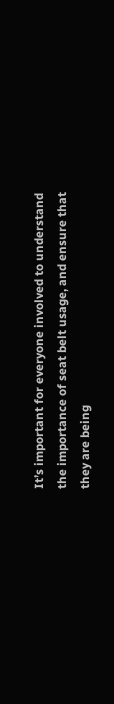It’s important for everyone involved to understand the importance of seat belt usage, and ensure that they are being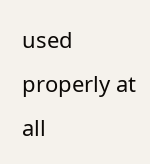used properly at all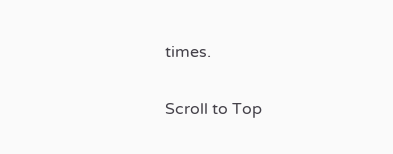times.

Scroll to Top